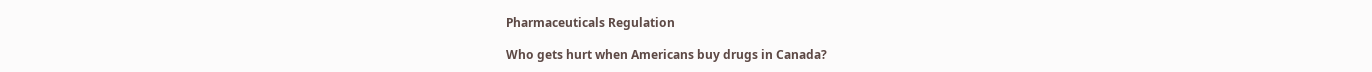Pharmaceuticals Regulation

Who gets hurt when Americans buy drugs in Canada?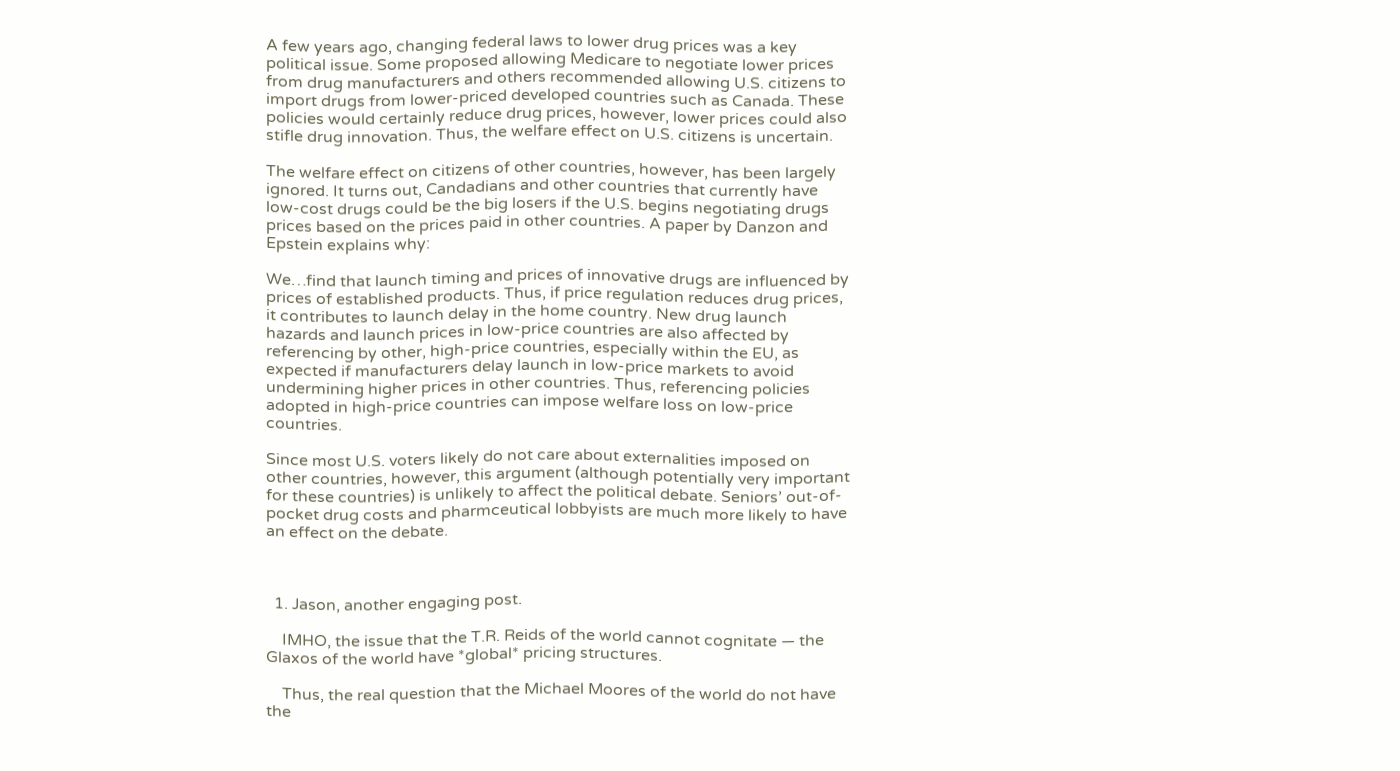A few years ago, changing federal laws to lower drug prices was a key political issue. Some proposed allowing Medicare to negotiate lower prices from drug manufacturers and others recommended allowing U.S. citizens to import drugs from lower-priced developed countries such as Canada. These policies would certainly reduce drug prices, however, lower prices could also stifle drug innovation. Thus, the welfare effect on U.S. citizens is uncertain.

The welfare effect on citizens of other countries, however, has been largely ignored. It turns out, Candadians and other countries that currently have low-cost drugs could be the big losers if the U.S. begins negotiating drugs prices based on the prices paid in other countries. A paper by Danzon and Epstein explains why:

We…find that launch timing and prices of innovative drugs are influenced by prices of established products. Thus, if price regulation reduces drug prices, it contributes to launch delay in the home country. New drug launch hazards and launch prices in low-price countries are also affected by referencing by other, high-price countries, especially within the EU, as expected if manufacturers delay launch in low-price markets to avoid undermining higher prices in other countries. Thus, referencing policies adopted in high-price countries can impose welfare loss on low-price countries.

Since most U.S. voters likely do not care about externalities imposed on other countries, however, this argument (although potentially very important for these countries) is unlikely to affect the political debate. Seniors’ out-of-pocket drug costs and pharmceutical lobbyists are much more likely to have an effect on the debate.



  1. Jason, another engaging post.

    IMHO, the issue that the T.R. Reids of the world cannot cognitate — the Glaxos of the world have *global* pricing structures.

    Thus, the real question that the Michael Moores of the world do not have the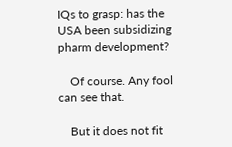IQs to grasp: has the USA been subsidizing pharm development?

    Of course. Any fool can see that.

    But it does not fit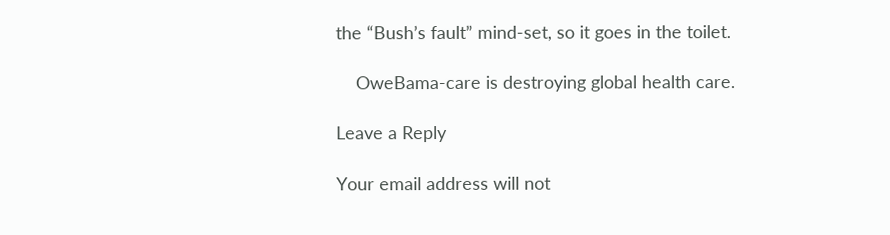the “Bush’s fault” mind-set, so it goes in the toilet.

    OweBama-care is destroying global health care.

Leave a Reply

Your email address will not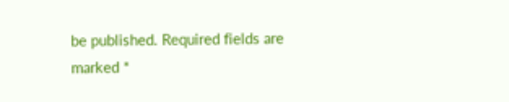be published. Required fields are marked *